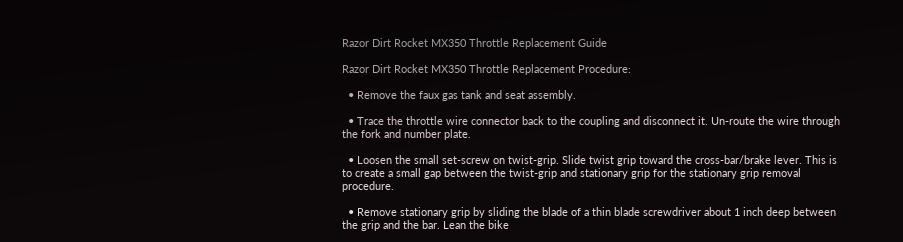Razor Dirt Rocket MX350 Throttle Replacement Guide

Razor Dirt Rocket MX350 Throttle Replacement Procedure:

  • Remove the faux gas tank and seat assembly.

  • Trace the throttle wire connector back to the coupling and disconnect it. Un-route the wire through the fork and number plate.

  • Loosen the small set-screw on twist-grip. Slide twist grip toward the cross-bar/brake lever. This is to create a small gap between the twist-grip and stationary grip for the stationary grip removal procedure.

  • Remove stationary grip by sliding the blade of a thin blade screwdriver about 1 inch deep between the grip and the bar. Lean the bike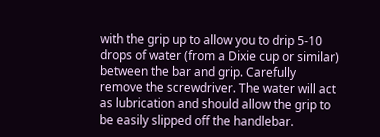with the grip up to allow you to drip 5-10 drops of water (from a Dixie cup or similar) between the bar and grip. Carefully remove the screwdriver. The water will act as lubrication and should allow the grip to be easily slipped off the handlebar.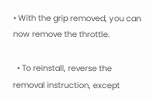• With the grip removed, you can now remove the throttle.

  • To reinstall, reverse the removal instruction, except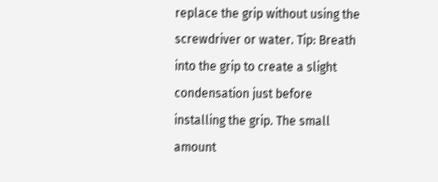replace the grip without using the screwdriver or water. Tip: Breath into the grip to create a slight condensation just before installing the grip. The small amount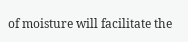of moisture will facilitate the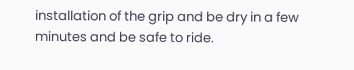installation of the grip and be dry in a few minutes and be safe to ride.